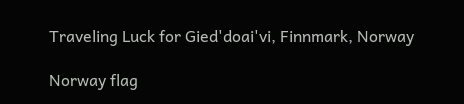Traveling Luck for Gied'doai'vi, Finnmark, Norway

Norway flag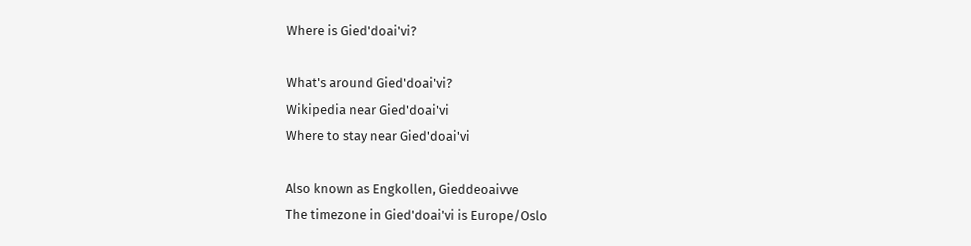Where is Gied'doai'vi?

What's around Gied'doai'vi?
Wikipedia near Gied'doai'vi
Where to stay near Gied'doai'vi

Also known as Engkollen, Gieddeoaivve
The timezone in Gied'doai'vi is Europe/Oslo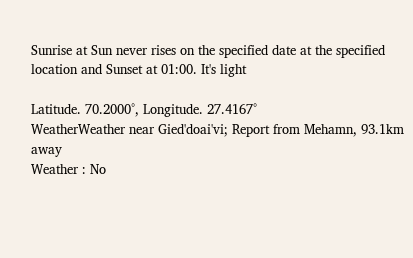Sunrise at Sun never rises on the specified date at the specified location and Sunset at 01:00. It's light

Latitude. 70.2000°, Longitude. 27.4167°
WeatherWeather near Gied'doai'vi; Report from Mehamn, 93.1km away
Weather : No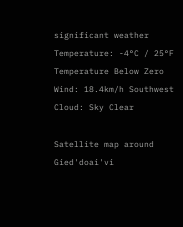significant weather
Temperature: -4°C / 25°F Temperature Below Zero
Wind: 18.4km/h Southwest
Cloud: Sky Clear

Satellite map around Gied'doai'vi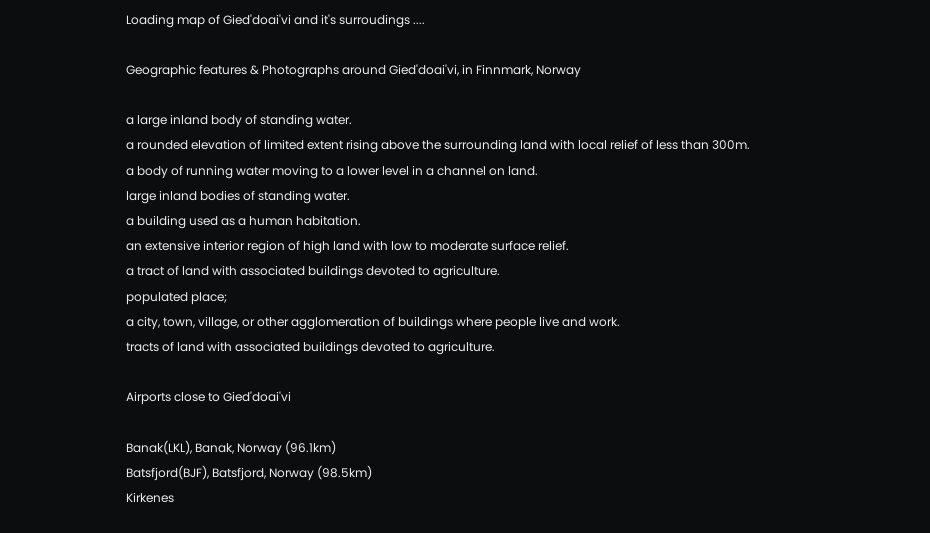Loading map of Gied'doai'vi and it's surroudings ....

Geographic features & Photographs around Gied'doai'vi, in Finnmark, Norway

a large inland body of standing water.
a rounded elevation of limited extent rising above the surrounding land with local relief of less than 300m.
a body of running water moving to a lower level in a channel on land.
large inland bodies of standing water.
a building used as a human habitation.
an extensive interior region of high land with low to moderate surface relief.
a tract of land with associated buildings devoted to agriculture.
populated place;
a city, town, village, or other agglomeration of buildings where people live and work.
tracts of land with associated buildings devoted to agriculture.

Airports close to Gied'doai'vi

Banak(LKL), Banak, Norway (96.1km)
Batsfjord(BJF), Batsfjord, Norway (98.5km)
Kirkenes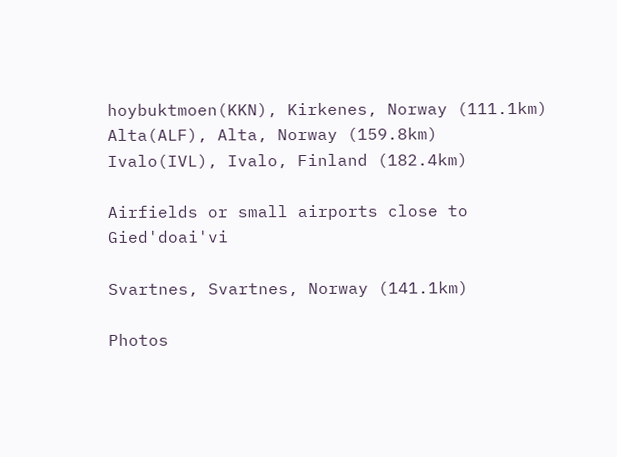hoybuktmoen(KKN), Kirkenes, Norway (111.1km)
Alta(ALF), Alta, Norway (159.8km)
Ivalo(IVL), Ivalo, Finland (182.4km)

Airfields or small airports close to Gied'doai'vi

Svartnes, Svartnes, Norway (141.1km)

Photos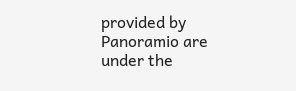provided by Panoramio are under the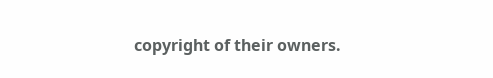copyright of their owners.